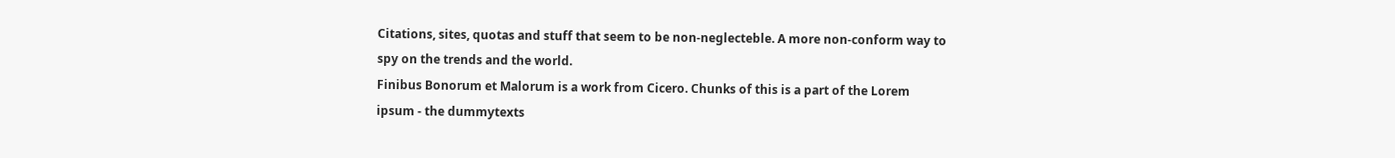Citations, sites, quotas and stuff that seem to be non-neglecteble. A more non-conform way to spy on the trends and the world.
Finibus Bonorum et Malorum is a work from Cicero. Chunks of this is a part of the Lorem ipsum - the dummytexts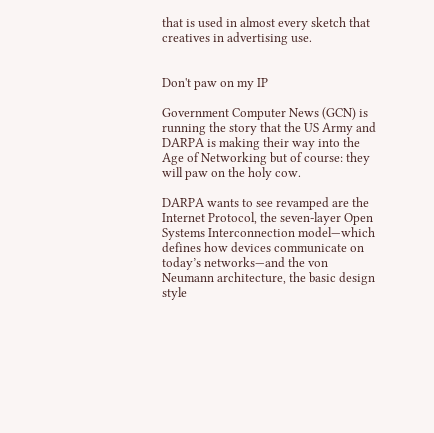that is used in almost every sketch that creatives in advertising use.


Don't paw on my IP

Government Computer News (GCN) is running the story that the US Army and DARPA is making their way into the Age of Networking but of course: they will paw on the holy cow.

DARPA wants to see revamped are the Internet Protocol, the seven-layer Open Systems Interconnection model—which defines how devices communicate on today’s networks—and the von Neumann architecture, the basic design style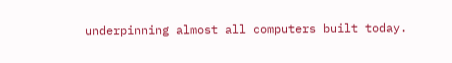underpinning almost all computers built today.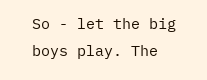So - let the big boys play. The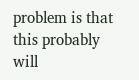problem is that this probably will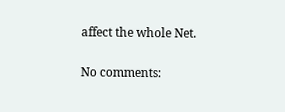affect the whole Net.

No comments: